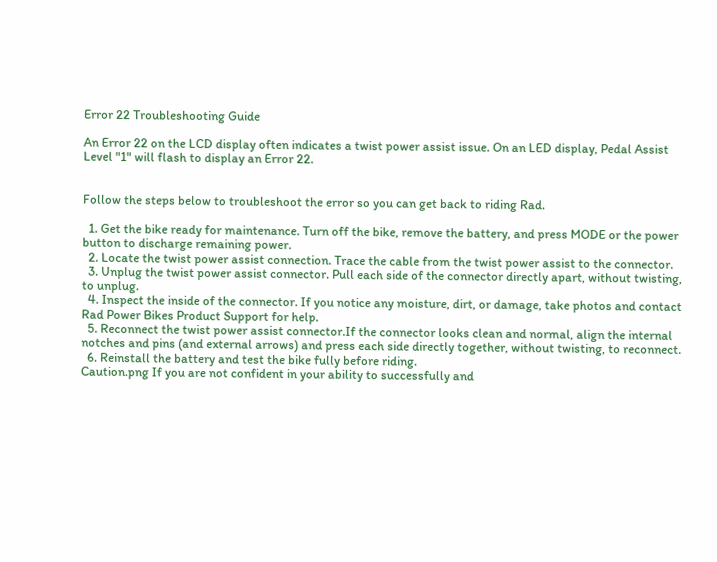Error 22 Troubleshooting Guide

An Error 22 on the LCD display often indicates a twist power assist issue. On an LED display, Pedal Assist Level "1" will flash to display an Error 22.


Follow the steps below to troubleshoot the error so you can get back to riding Rad.

  1. Get the bike ready for maintenance. Turn off the bike, remove the battery, and press MODE or the power button to discharge remaining power.
  2. Locate the twist power assist connection. Trace the cable from the twist power assist to the connector.
  3. Unplug the twist power assist connector. Pull each side of the connector directly apart, without twisting, to unplug.
  4. Inspect the inside of the connector. If you notice any moisture, dirt, or damage, take photos and contact Rad Power Bikes Product Support for help.
  5. Reconnect the twist power assist connector.If the connector looks clean and normal, align the internal notches and pins (and external arrows) and press each side directly together, without twisting, to reconnect.
  6. Reinstall the battery and test the bike fully before riding.
Caution.png If you are not confident in your ability to successfully and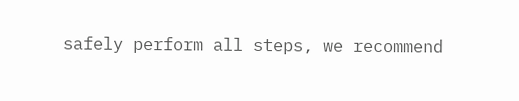safely perform all steps, we recommend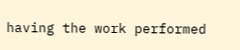having the work performed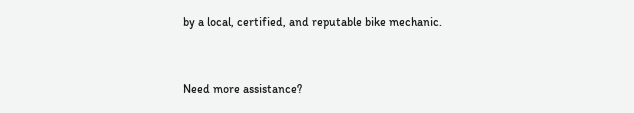by a local, certified, and reputable bike mechanic.


Need more assistance?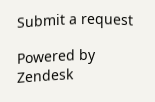Submit a request

Powered by Zendesk